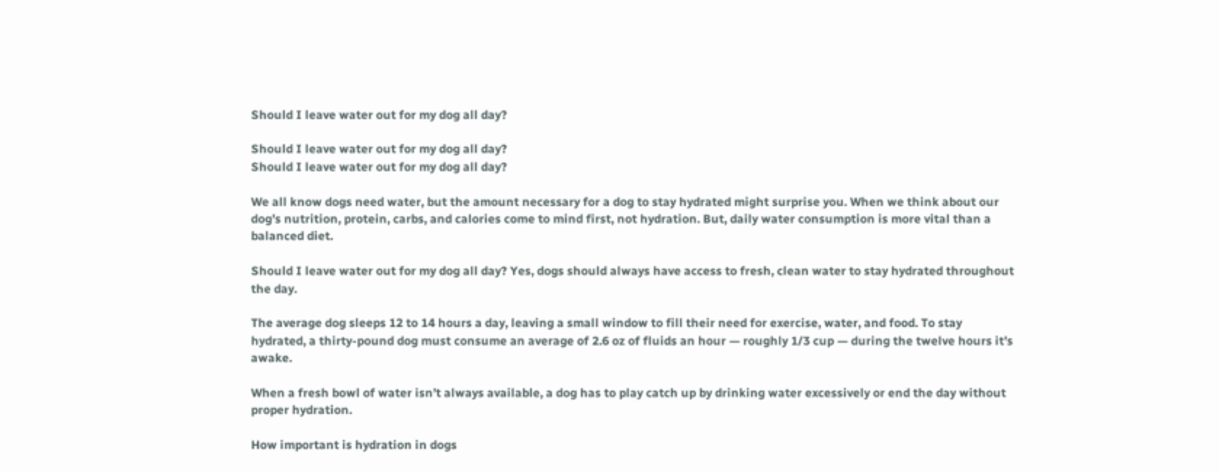Should I leave water out for my dog all day?

Should I leave water out for my dog all day?
Should I leave water out for my dog all day?

We all know dogs need water, but the amount necessary for a dog to stay hydrated might surprise you. When we think about our dog’s nutrition, protein, carbs, and calories come to mind first, not hydration. But, daily water consumption is more vital than a balanced diet.

Should I leave water out for my dog all day? Yes, dogs should always have access to fresh, clean water to stay hydrated throughout the day.

The average dog sleeps 12 to 14 hours a day, leaving a small window to fill their need for exercise, water, and food. To stay hydrated, a thirty-pound dog must consume an average of 2.6 oz of fluids an hour — roughly 1/3 cup — during the twelve hours it’s awake.

When a fresh bowl of water isn’t always available, a dog has to play catch up by drinking water excessively or end the day without proper hydration.

How important is hydration in dogs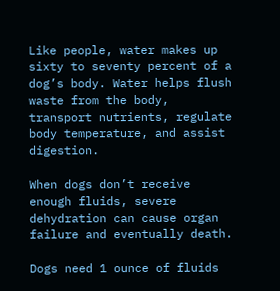Like people, water makes up sixty to seventy percent of a dog’s body. Water helps flush waste from the body, transport nutrients, regulate body temperature, and assist digestion.

When dogs don’t receive enough fluids, severe dehydration can cause organ failure and eventually death.

Dogs need 1 ounce of fluids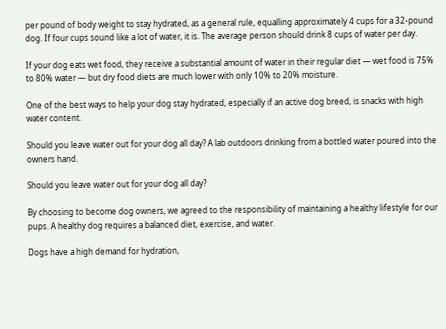per pound of body weight to stay hydrated, as a general rule, equalling approximately 4 cups for a 32-pound dog. If four cups sound like a lot of water, it is. The average person should drink 8 cups of water per day.

If your dog eats wet food, they receive a substantial amount of water in their regular diet — wet food is 75% to 80% water — but dry food diets are much lower with only 10% to 20% moisture.

One of the best ways to help your dog stay hydrated, especially if an active dog breed, is snacks with high water content.

Should you leave water out for your dog all day? A lab outdoors drinking from a bottled water poured into the owners hand.

Should you leave water out for your dog all day?

By choosing to become dog owners, we agreed to the responsibility of maintaining a healthy lifestyle for our pups. A healthy dog requires a balanced diet, exercise, and water.

Dogs have a high demand for hydration,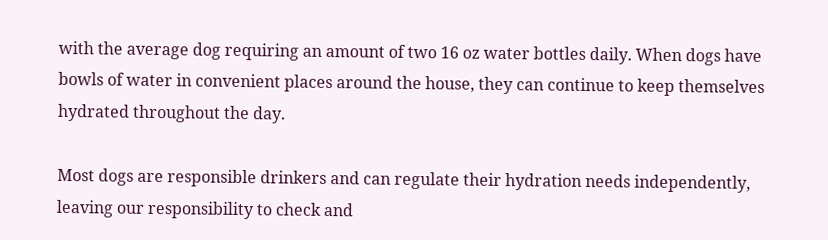with the average dog requiring an amount of two 16 oz water bottles daily. When dogs have bowls of water in convenient places around the house, they can continue to keep themselves hydrated throughout the day.

Most dogs are responsible drinkers and can regulate their hydration needs independently, leaving our responsibility to check and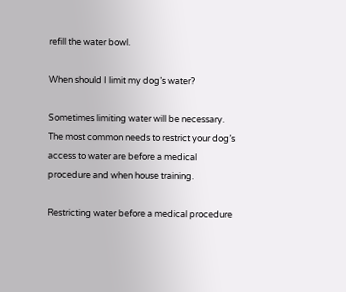refill the water bowl.

When should I limit my dog’s water?

Sometimes limiting water will be necessary. The most common needs to restrict your dog’s access to water are before a medical procedure and when house training.

Restricting water before a medical procedure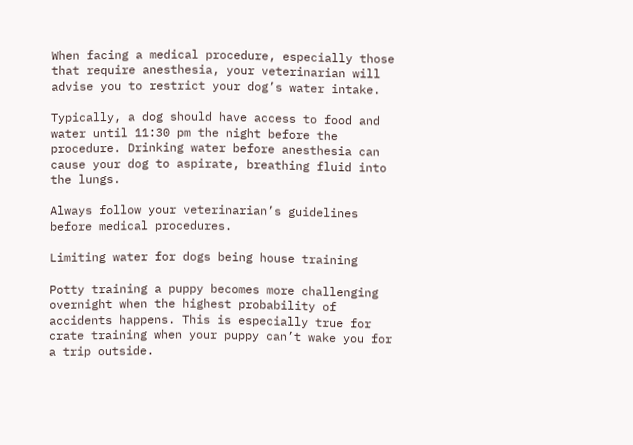When facing a medical procedure, especially those that require anesthesia, your veterinarian will advise you to restrict your dog’s water intake.

Typically, a dog should have access to food and water until 11:30 pm the night before the procedure. Drinking water before anesthesia can cause your dog to aspirate, breathing fluid into the lungs.

Always follow your veterinarian’s guidelines before medical procedures.

Limiting water for dogs being house training

Potty training a puppy becomes more challenging overnight when the highest probability of accidents happens. This is especially true for crate training when your puppy can’t wake you for a trip outside.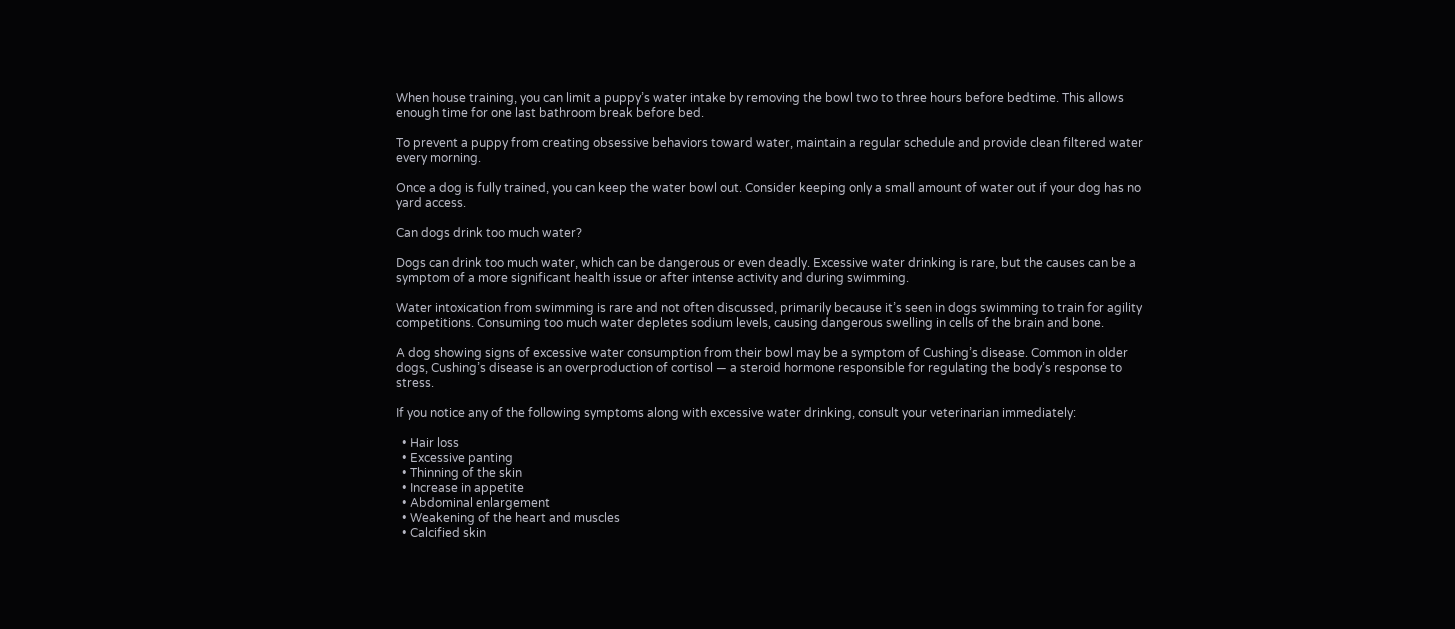When house training, you can limit a puppy’s water intake by removing the bowl two to three hours before bedtime. This allows enough time for one last bathroom break before bed.

To prevent a puppy from creating obsessive behaviors toward water, maintain a regular schedule and provide clean filtered water every morning.

Once a dog is fully trained, you can keep the water bowl out. Consider keeping only a small amount of water out if your dog has no yard access.

Can dogs drink too much water?

Dogs can drink too much water, which can be dangerous or even deadly. Excessive water drinking is rare, but the causes can be a symptom of a more significant health issue or after intense activity and during swimming.

Water intoxication from swimming is rare and not often discussed, primarily because it’s seen in dogs swimming to train for agility competitions. Consuming too much water depletes sodium levels, causing dangerous swelling in cells of the brain and bone.

A dog showing signs of excessive water consumption from their bowl may be a symptom of Cushing’s disease. Common in older dogs, Cushing’s disease is an overproduction of cortisol — a steroid hormone responsible for regulating the body’s response to stress.

If you notice any of the following symptoms along with excessive water drinking, consult your veterinarian immediately:

  • Hair loss
  • Excessive panting
  • Thinning of the skin
  • Increase in appetite
  • Abdominal enlargement
  • Weakening of the heart and muscles
  • Calcified skin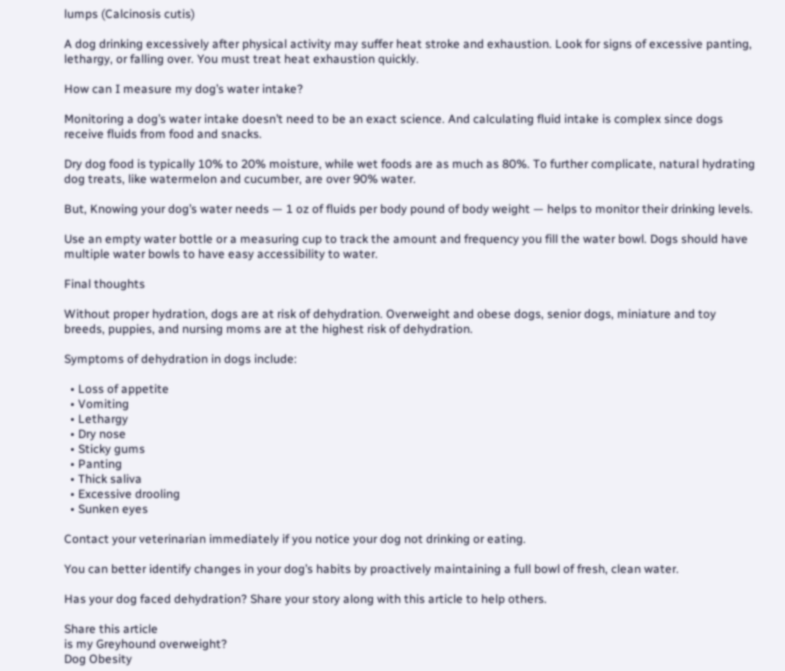lumps (Calcinosis cutis)

A dog drinking excessively after physical activity may suffer heat stroke and exhaustion. Look for signs of excessive panting, lethargy, or falling over. You must treat heat exhaustion quickly.

How can I measure my dog’s water intake?

Monitoring a dog’s water intake doesn’t need to be an exact science. And calculating fluid intake is complex since dogs receive fluids from food and snacks.

Dry dog food is typically 10% to 20% moisture, while wet foods are as much as 80%. To further complicate, natural hydrating dog treats, like watermelon and cucumber, are over 90% water.

But, Knowing your dog’s water needs — 1 oz of fluids per body pound of body weight — helps to monitor their drinking levels.

Use an empty water bottle or a measuring cup to track the amount and frequency you fill the water bowl. Dogs should have multiple water bowls to have easy accessibility to water.

Final thoughts

Without proper hydration, dogs are at risk of dehydration. Overweight and obese dogs, senior dogs, miniature and toy breeds, puppies, and nursing moms are at the highest risk of dehydration.

Symptoms of dehydration in dogs include:

  • Loss of appetite
  • Vomiting
  • Lethargy
  • Dry nose
  • Sticky gums
  • Panting
  • Thick saliva
  • Excessive drooling
  • Sunken eyes

Contact your veterinarian immediately if you notice your dog not drinking or eating.

You can better identify changes in your dog’s habits by proactively maintaining a full bowl of fresh, clean water.

Has your dog faced dehydration? Share your story along with this article to help others.

Share this article
is my Greyhound overweight?
Dog Obesity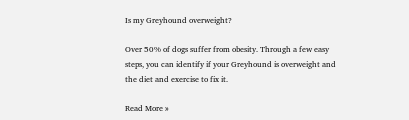Is my Greyhound overweight?

Over 50% of dogs suffer from obesity. Through a few easy steps, you can identify if your Greyhound is overweight and the diet and exercise to fix it.

Read More »